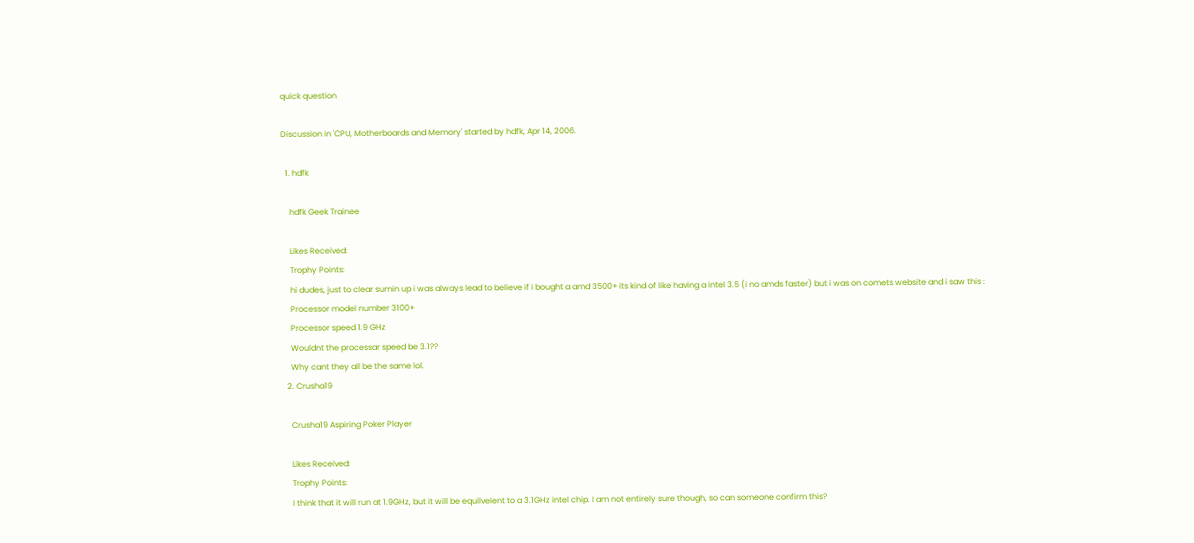quick question

Discussion in 'CPU, Motherboards and Memory' started by hdfk, Apr 14, 2006.

  1. hdfk

    hdfk Geek Trainee

    Likes Received:
    Trophy Points:
    hi dudes, just to clear sumin up i was always lead to believe if i bought a amd 3500+ its kind of like having a intel 3.5 (i no amds faster) but i was on comets website and i saw this :
    Processor model number 3100+
    Processor speed 1.9 GHz
    Wouldnt the processar speed be 3.1??
    Why cant they all be the same lol.
  2. Crusha19

    Crusha19 Aspiring Poker Player

    Likes Received:
    Trophy Points:
    I think that it will run at 1.9GHz, but it will be equilvelent to a 3.1GHz intel chip. I am not entirely sure though, so can someone confirm this?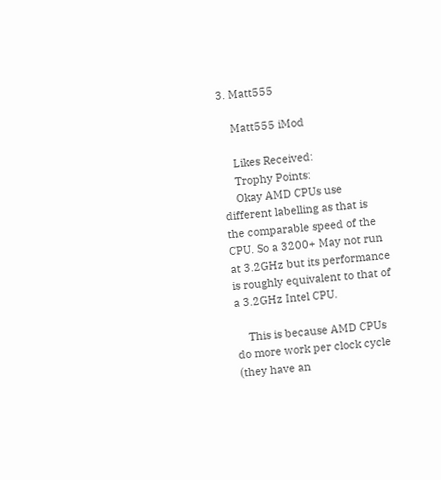3. Matt555

    Matt555 iMod

    Likes Received:
    Trophy Points:
    Okay AMD CPUs use different labelling as that is the comparable speed of the CPU. So a 3200+ May not run at 3.2GHz but its performance is roughly equivalent to that of a 3.2GHz Intel CPU.

    This is because AMD CPUs do more work per clock cycle (they have an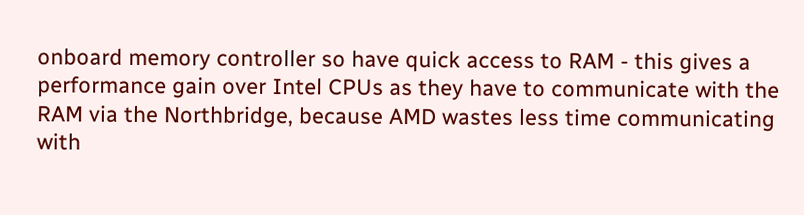onboard memory controller so have quick access to RAM - this gives a performance gain over Intel CPUs as they have to communicate with the RAM via the Northbridge, because AMD wastes less time communicating with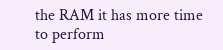the RAM it has more time to perform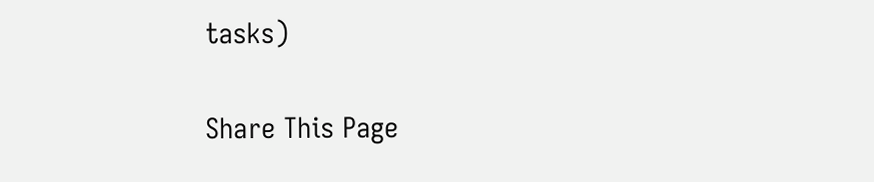tasks)

Share This Page